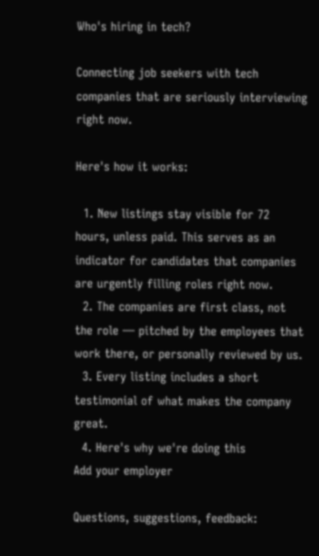Who's hiring in tech?

Connecting job seekers with tech companies that are seriously interviewing right now.

Here's how it works:

  1. New listings stay visible for 72 hours, unless paid. This serves as an indicator for candidates that companies are urgently filling roles right now.
  2. The companies are first class, not the role — pitched by the employees that work there, or personally reviewed by us.
  3. Every listing includes a short testimonial of what makes the company great.
  4. Here's why we're doing this
Add your employer

Questions, suggestions, feedback: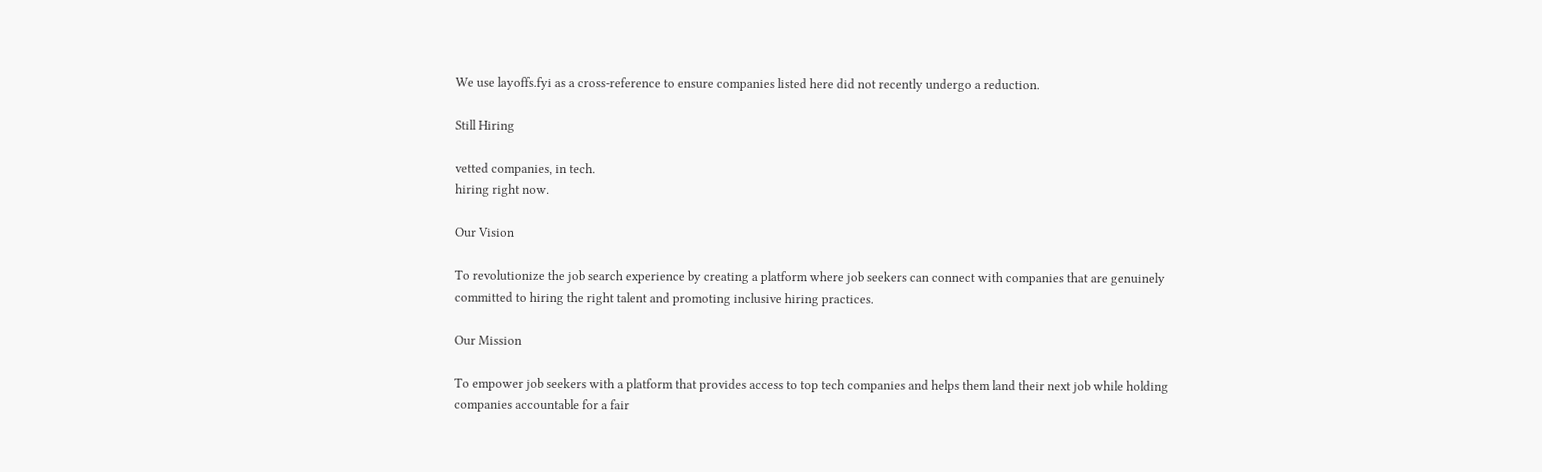We use layoffs.fyi as a cross-reference to ensure companies listed here did not recently undergo a reduction.

Still Hiring

vetted companies, in tech.
hiring right now.

Our Vision

To revolutionize the job search experience by creating a platform where job seekers can connect with companies that are genuinely committed to hiring the right talent and promoting inclusive hiring practices.

Our Mission

To empower job seekers with a platform that provides access to top tech companies and helps them land their next job while holding companies accountable for a fair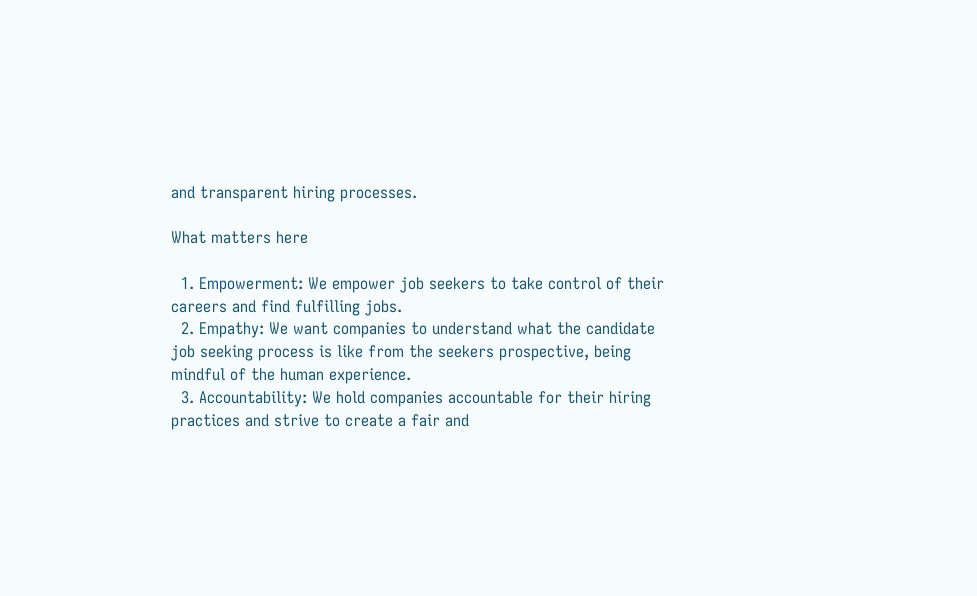and transparent hiring processes.

What matters here

  1. Empowerment: We empower job seekers to take control of their careers and find fulfilling jobs.
  2. Empathy: We want companies to understand what the candidate job seeking process is like from the seekers prospective, being mindful of the human experience.
  3. Accountability: We hold companies accountable for their hiring practices and strive to create a fair and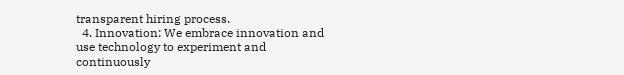transparent hiring process.
  4. Innovation: We embrace innovation and use technology to experiment and continuously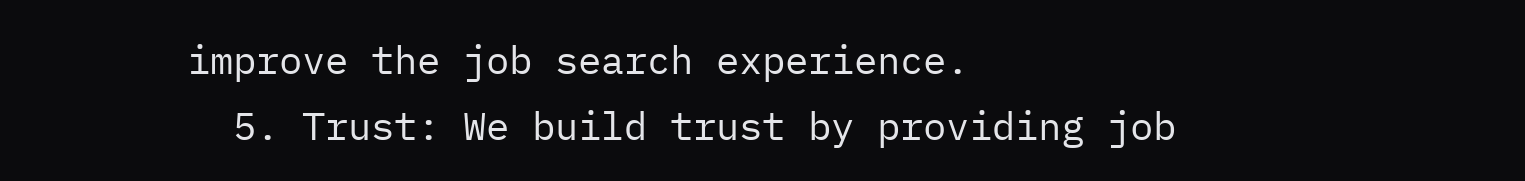improve the job search experience.
  5. Trust: We build trust by providing job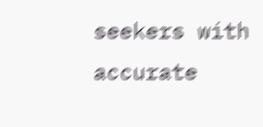seekers with accurate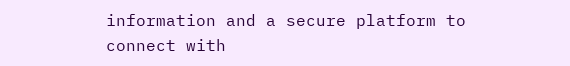information and a secure platform to connect with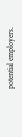potential employers.